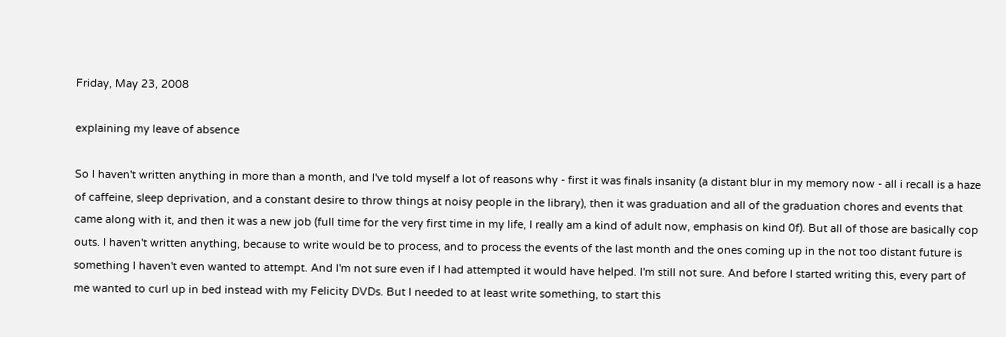Friday, May 23, 2008

explaining my leave of absence

So I haven't written anything in more than a month, and I've told myself a lot of reasons why - first it was finals insanity (a distant blur in my memory now - all i recall is a haze of caffeine, sleep deprivation, and a constant desire to throw things at noisy people in the library), then it was graduation and all of the graduation chores and events that came along with it, and then it was a new job (full time for the very first time in my life, I really am a kind of adult now, emphasis on kind 0f). But all of those are basically cop outs. I haven't written anything, because to write would be to process, and to process the events of the last month and the ones coming up in the not too distant future is something I haven't even wanted to attempt. And I'm not sure even if I had attempted it would have helped. I'm still not sure. And before I started writing this, every part of me wanted to curl up in bed instead with my Felicity DVDs. But I needed to at least write something, to start this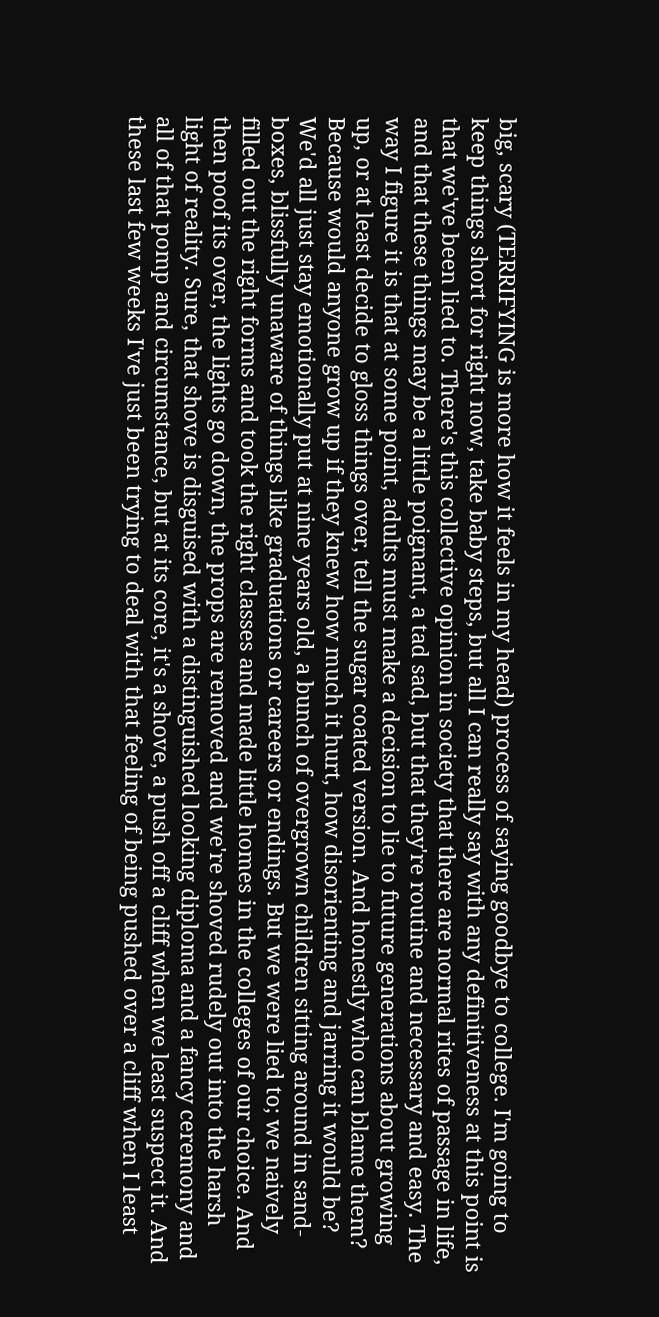big, scary (TERRIFYING is more how it feels in my head) process of saying goodbye to college. I'm going to keep things short for right now, take baby steps, but all I can really say with any definitiveness at this point is that we've been lied to. There's this collective opinion in society that there are normal rites of passage in life, and that these things may be a little poignant, a tad sad, but that they're routine and necessary and easy. The way I figure it is that at some point, adults must make a decision to lie to future generations about growing up, or at least decide to gloss things over, tell the sugar coated version. And honestly who can blame them? Because would anyone grow up if they knew how much it hurt, how disorienting and jarring it would be? We'd all just stay emotionally put at nine years old, a bunch of overgrown children sitting around in sand-boxes, blissfully unaware of things like graduations or careers or endings. But we were lied to; we naively filled out the right forms and took the right classes and made little homes in the colleges of our choice. And then poof its over, the lights go down, the props are removed and we're shoved rudely out into the harsh light of reality. Sure, that shove is disguised with a distinguished looking diploma and a fancy ceremony and all of that pomp and circumstance, but at its core, it's a shove, a push off a cliff when we least suspect it. And these last few weeks I've just been trying to deal with that feeling of being pushed over a cliff when I least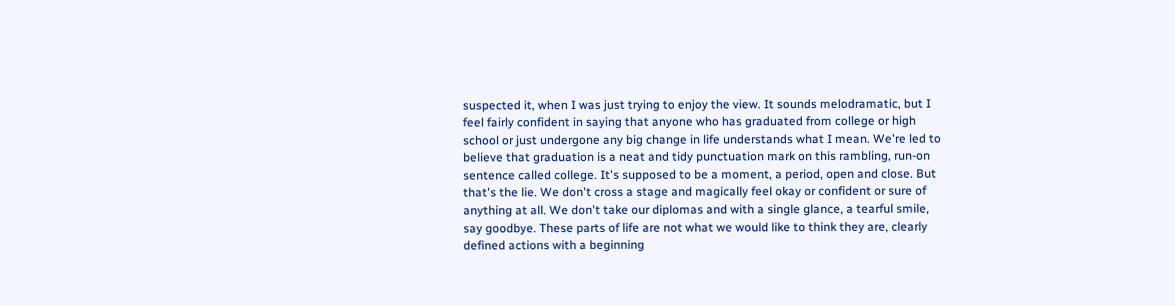suspected it, when I was just trying to enjoy the view. It sounds melodramatic, but I feel fairly confident in saying that anyone who has graduated from college or high school or just undergone any big change in life understands what I mean. We're led to believe that graduation is a neat and tidy punctuation mark on this rambling, run-on sentence called college. It's supposed to be a moment, a period, open and close. But that's the lie. We don't cross a stage and magically feel okay or confident or sure of anything at all. We don't take our diplomas and with a single glance, a tearful smile, say goodbye. These parts of life are not what we would like to think they are, clearly defined actions with a beginning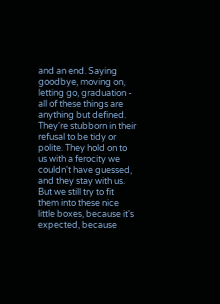and an end. Saying goodbye, moving on, letting go, graduation - all of these things are anything but defined. They're stubborn in their refusal to be tidy or polite. They hold on to us with a ferocity we couldn't have guessed, and they stay with us. But we still try to fit them into these nice little boxes, because it's expected, because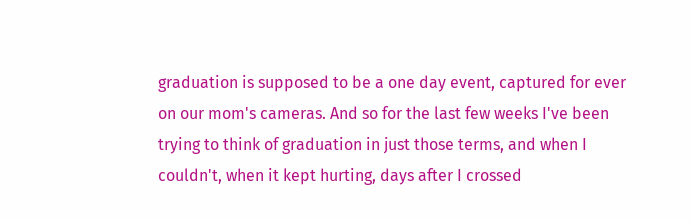graduation is supposed to be a one day event, captured for ever on our mom's cameras. And so for the last few weeks I've been trying to think of graduation in just those terms, and when I couldn't, when it kept hurting, days after I crossed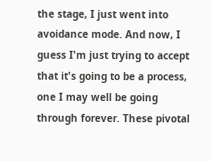the stage, I just went into avoidance mode. And now, I guess I'm just trying to accept that it's going to be a process, one I may well be going through forever. These pivotal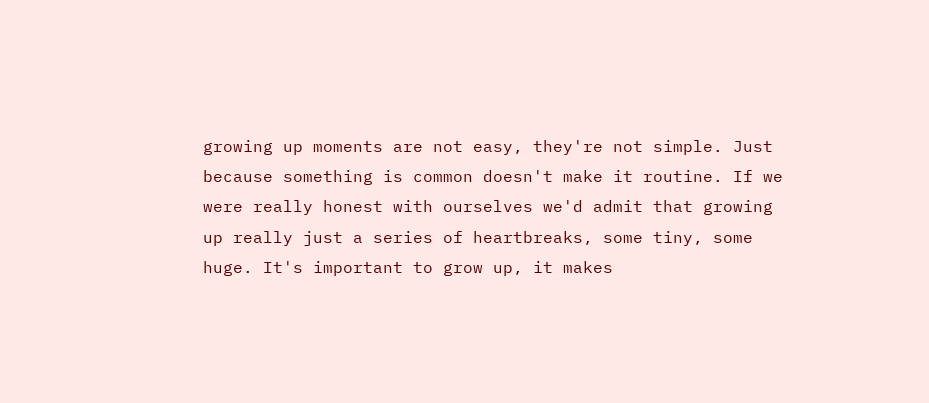growing up moments are not easy, they're not simple. Just because something is common doesn't make it routine. If we were really honest with ourselves we'd admit that growing up really just a series of heartbreaks, some tiny, some huge. It's important to grow up, it makes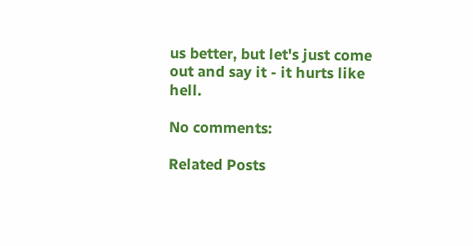us better, but let's just come out and say it - it hurts like hell.

No comments:

Related Posts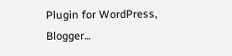Plugin for WordPress, Blogger...